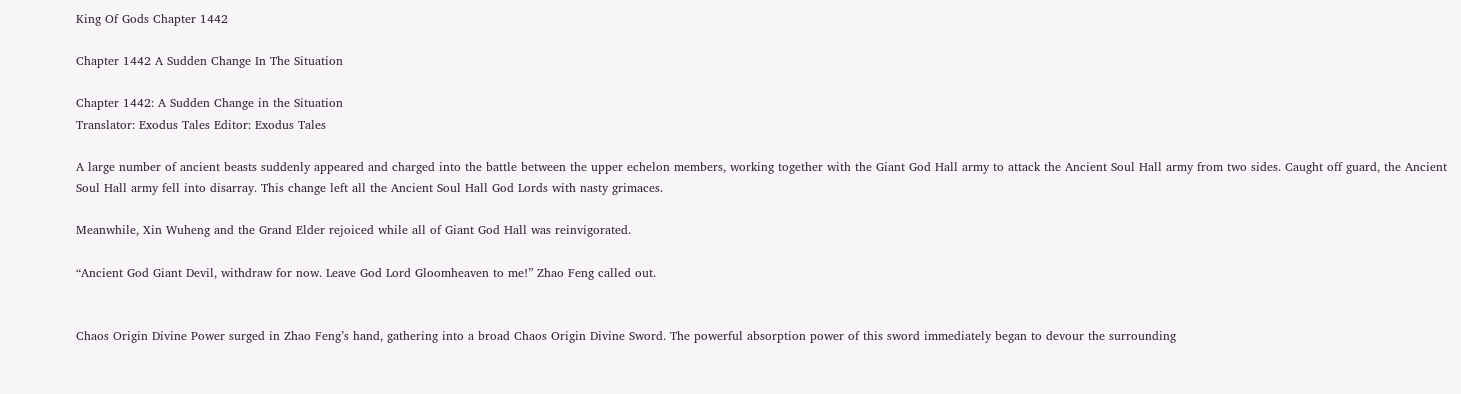King Of Gods Chapter 1442

Chapter 1442 A Sudden Change In The Situation

Chapter 1442: A Sudden Change in the Situation
Translator: Exodus Tales Editor: Exodus Tales

A large number of ancient beasts suddenly appeared and charged into the battle between the upper echelon members, working together with the Giant God Hall army to attack the Ancient Soul Hall army from two sides. Caught off guard, the Ancient Soul Hall army fell into disarray. This change left all the Ancient Soul Hall God Lords with nasty grimaces.

Meanwhile, Xin Wuheng and the Grand Elder rejoiced while all of Giant God Hall was reinvigorated.

“Ancient God Giant Devil, withdraw for now. Leave God Lord Gloomheaven to me!” Zhao Feng called out.


Chaos Origin Divine Power surged in Zhao Feng’s hand, gathering into a broad Chaos Origin Divine Sword. The powerful absorption power of this sword immediately began to devour the surrounding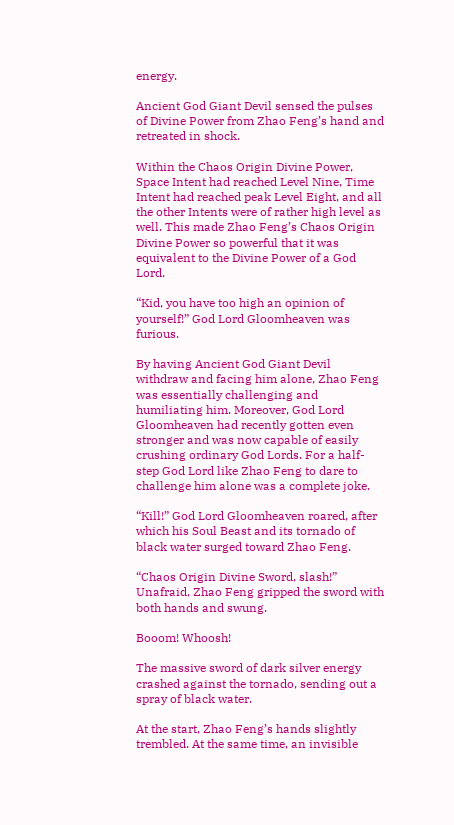energy.

Ancient God Giant Devil sensed the pulses of Divine Power from Zhao Feng’s hand and retreated in shock.

Within the Chaos Origin Divine Power, Space Intent had reached Level Nine, Time Intent had reached peak Level Eight, and all the other Intents were of rather high level as well. This made Zhao Feng’s Chaos Origin Divine Power so powerful that it was equivalent to the Divine Power of a God Lord.

“Kid, you have too high an opinion of yourself!” God Lord Gloomheaven was furious.

By having Ancient God Giant Devil withdraw and facing him alone, Zhao Feng was essentially challenging and humiliating him. Moreover, God Lord Gloomheaven had recently gotten even stronger and was now capable of easily crushing ordinary God Lords. For a half-step God Lord like Zhao Feng to dare to challenge him alone was a complete joke.

“Kill!” God Lord Gloomheaven roared, after which his Soul Beast and its tornado of black water surged toward Zhao Feng.

“Chaos Origin Divine Sword, slash!” Unafraid, Zhao Feng gripped the sword with both hands and swung.

Booom! Whoosh!

The massive sword of dark silver energy crashed against the tornado, sending out a spray of black water.

At the start, Zhao Feng’s hands slightly trembled. At the same time, an invisible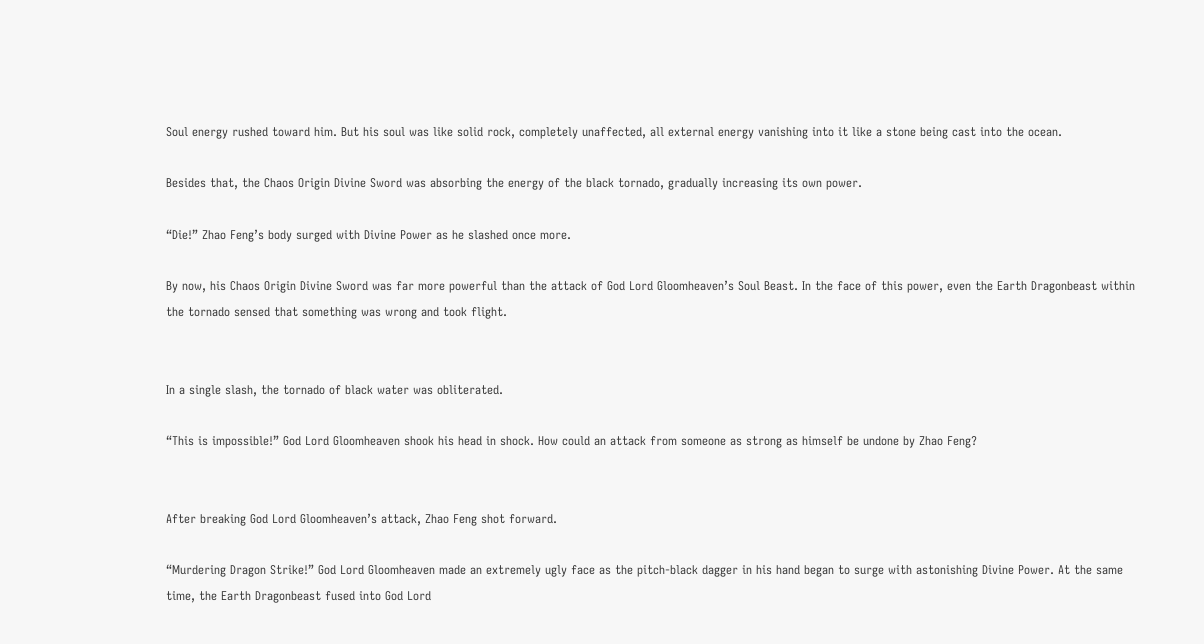Soul energy rushed toward him. But his soul was like solid rock, completely unaffected, all external energy vanishing into it like a stone being cast into the ocean.

Besides that, the Chaos Origin Divine Sword was absorbing the energy of the black tornado, gradually increasing its own power.

“Die!” Zhao Feng’s body surged with Divine Power as he slashed once more.

By now, his Chaos Origin Divine Sword was far more powerful than the attack of God Lord Gloomheaven’s Soul Beast. In the face of this power, even the Earth Dragonbeast within the tornado sensed that something was wrong and took flight.


In a single slash, the tornado of black water was obliterated.

“This is impossible!” God Lord Gloomheaven shook his head in shock. How could an attack from someone as strong as himself be undone by Zhao Feng?


After breaking God Lord Gloomheaven’s attack, Zhao Feng shot forward.

“Murdering Dragon Strike!” God Lord Gloomheaven made an extremely ugly face as the pitch-black dagger in his hand began to surge with astonishing Divine Power. At the same time, the Earth Dragonbeast fused into God Lord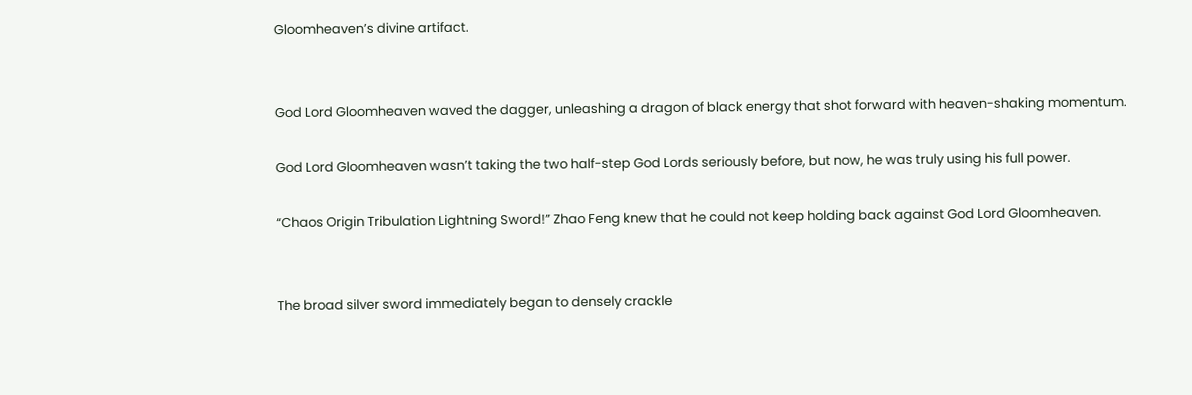Gloomheaven’s divine artifact.


God Lord Gloomheaven waved the dagger, unleashing a dragon of black energy that shot forward with heaven-shaking momentum.

God Lord Gloomheaven wasn’t taking the two half-step God Lords seriously before, but now, he was truly using his full power.

“Chaos Origin Tribulation Lightning Sword!” Zhao Feng knew that he could not keep holding back against God Lord Gloomheaven.


The broad silver sword immediately began to densely crackle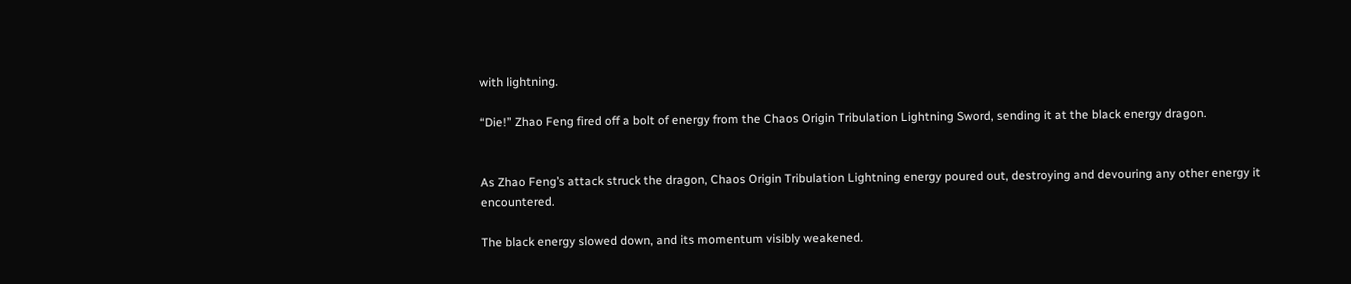with lightning.

“Die!” Zhao Feng fired off a bolt of energy from the Chaos Origin Tribulation Lightning Sword, sending it at the black energy dragon.


As Zhao Feng’s attack struck the dragon, Chaos Origin Tribulation Lightning energy poured out, destroying and devouring any other energy it encountered.

The black energy slowed down, and its momentum visibly weakened.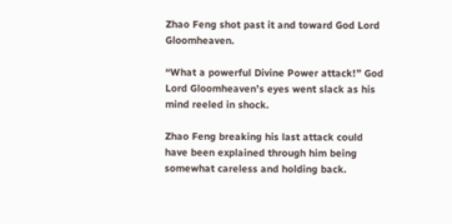Zhao Feng shot past it and toward God Lord Gloomheaven.

“What a powerful Divine Power attack!” God Lord Gloomheaven’s eyes went slack as his mind reeled in shock.

Zhao Feng breaking his last attack could have been explained through him being somewhat careless and holding back.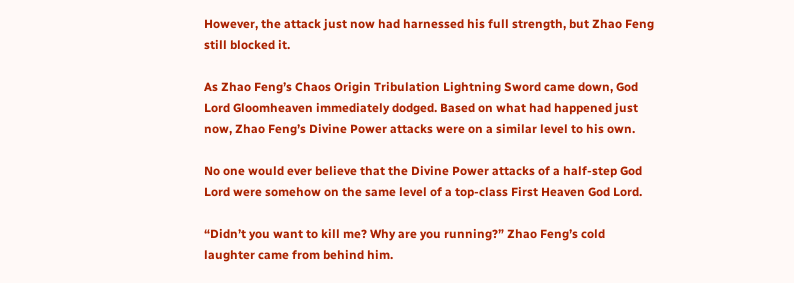However, the attack just now had harnessed his full strength, but Zhao Feng still blocked it.

As Zhao Feng’s Chaos Origin Tribulation Lightning Sword came down, God Lord Gloomheaven immediately dodged. Based on what had happened just now, Zhao Feng’s Divine Power attacks were on a similar level to his own.

No one would ever believe that the Divine Power attacks of a half-step God Lord were somehow on the same level of a top-class First Heaven God Lord.

“Didn’t you want to kill me? Why are you running?” Zhao Feng’s cold laughter came from behind him.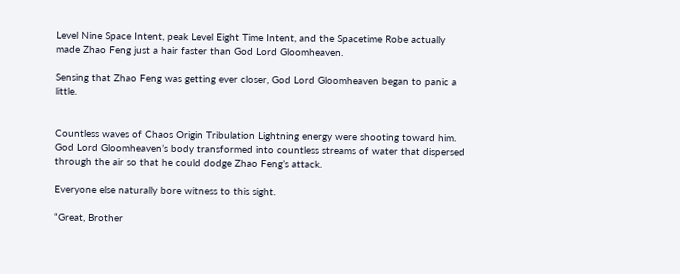Level Nine Space Intent, peak Level Eight Time Intent, and the Spacetime Robe actually made Zhao Feng just a hair faster than God Lord Gloomheaven.

Sensing that Zhao Feng was getting ever closer, God Lord Gloomheaven began to panic a little.


Countless waves of Chaos Origin Tribulation Lightning energy were shooting toward him. God Lord Gloomheaven’s body transformed into countless streams of water that dispersed through the air so that he could dodge Zhao Feng’s attack.

Everyone else naturally bore witness to this sight.

“Great, Brother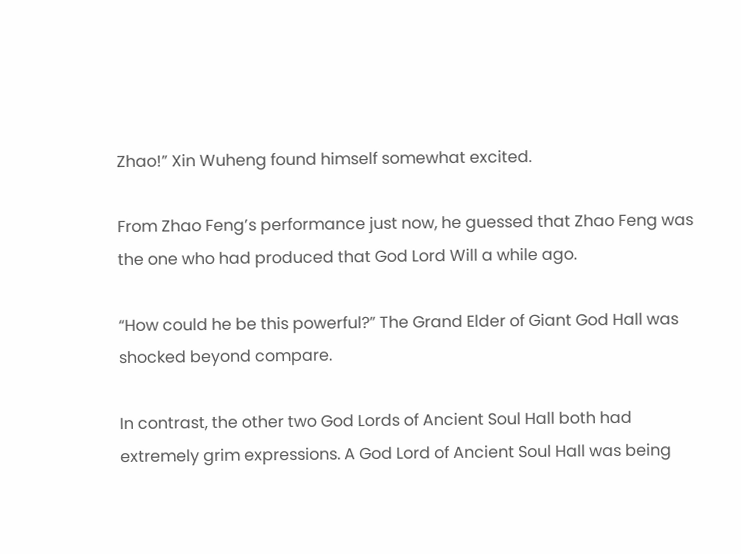Zhao!” Xin Wuheng found himself somewhat excited.

From Zhao Feng’s performance just now, he guessed that Zhao Feng was the one who had produced that God Lord Will a while ago.

“How could he be this powerful?” The Grand Elder of Giant God Hall was shocked beyond compare.

In contrast, the other two God Lords of Ancient Soul Hall both had extremely grim expressions. A God Lord of Ancient Soul Hall was being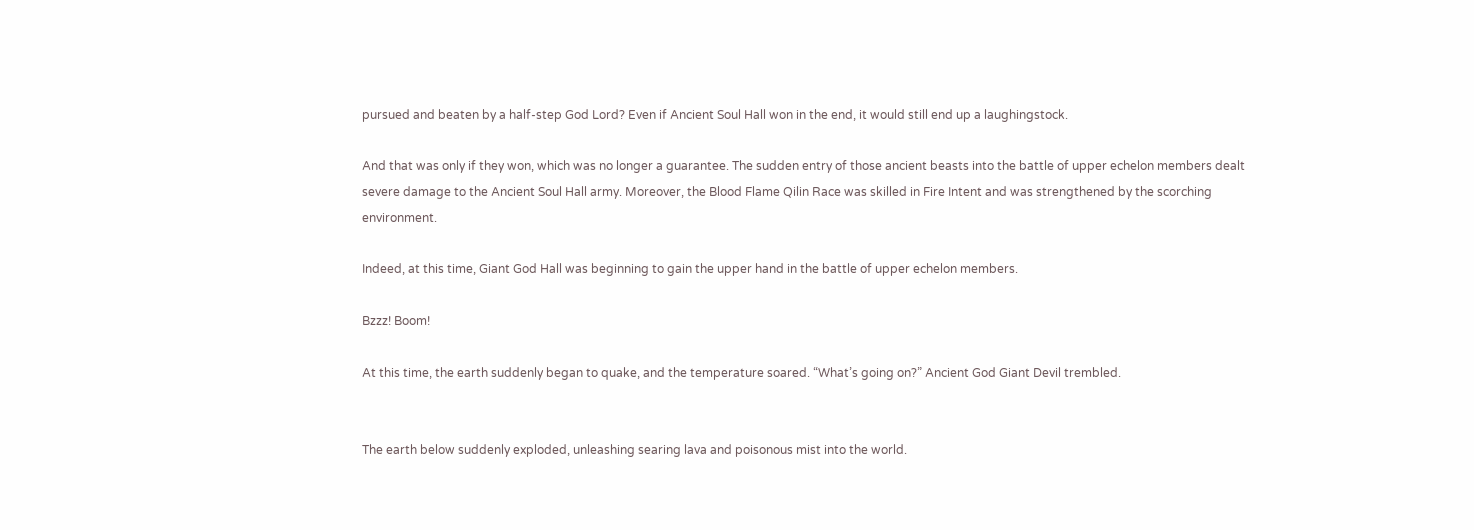pursued and beaten by a half-step God Lord? Even if Ancient Soul Hall won in the end, it would still end up a laughingstock.

And that was only if they won, which was no longer a guarantee. The sudden entry of those ancient beasts into the battle of upper echelon members dealt severe damage to the Ancient Soul Hall army. Moreover, the Blood Flame Qilin Race was skilled in Fire Intent and was strengthened by the scorching environment.

Indeed, at this time, Giant God Hall was beginning to gain the upper hand in the battle of upper echelon members.

Bzzz! Boom!

At this time, the earth suddenly began to quake, and the temperature soared. “What’s going on?” Ancient God Giant Devil trembled.


The earth below suddenly exploded, unleashing searing lava and poisonous mist into the world.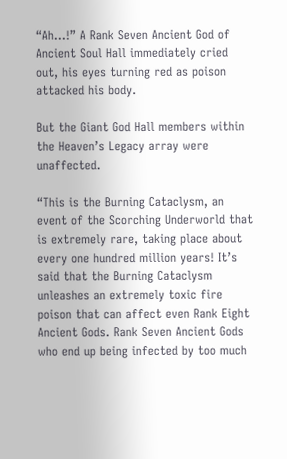“Ah…!” A Rank Seven Ancient God of Ancient Soul Hall immediately cried out, his eyes turning red as poison attacked his body.

But the Giant God Hall members within the Heaven’s Legacy array were unaffected.

“This is the Burning Cataclysm, an event of the Scorching Underworld that is extremely rare, taking place about every one hundred million years! It’s said that the Burning Cataclysm unleashes an extremely toxic fire poison that can affect even Rank Eight Ancient Gods. Rank Seven Ancient Gods who end up being infected by too much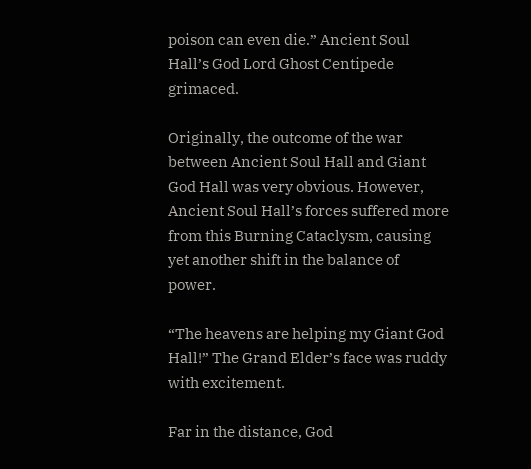poison can even die.” Ancient Soul Hall’s God Lord Ghost Centipede grimaced.

Originally, the outcome of the war between Ancient Soul Hall and Giant God Hall was very obvious. However, Ancient Soul Hall’s forces suffered more from this Burning Cataclysm, causing yet another shift in the balance of power.

“The heavens are helping my Giant God Hall!” The Grand Elder’s face was ruddy with excitement.

Far in the distance, God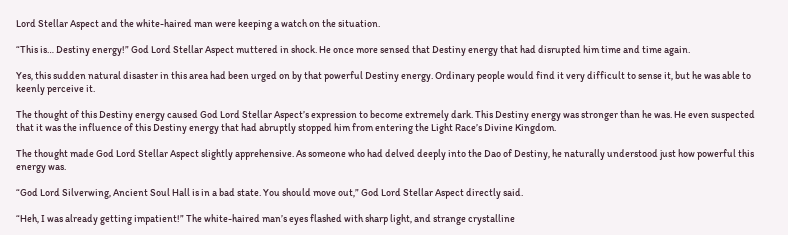Lord Stellar Aspect and the white-haired man were keeping a watch on the situation.

“This is… Destiny energy!” God Lord Stellar Aspect muttered in shock. He once more sensed that Destiny energy that had disrupted him time and time again.

Yes, this sudden natural disaster in this area had been urged on by that powerful Destiny energy. Ordinary people would find it very difficult to sense it, but he was able to keenly perceive it.

The thought of this Destiny energy caused God Lord Stellar Aspect’s expression to become extremely dark. This Destiny energy was stronger than he was. He even suspected that it was the influence of this Destiny energy that had abruptly stopped him from entering the Light Race’s Divine Kingdom.

The thought made God Lord Stellar Aspect slightly apprehensive. As someone who had delved deeply into the Dao of Destiny, he naturally understood just how powerful this energy was.

“God Lord Silverwing, Ancient Soul Hall is in a bad state. You should move out,” God Lord Stellar Aspect directly said.

“Heh, I was already getting impatient!” The white-haired man’s eyes flashed with sharp light, and strange crystalline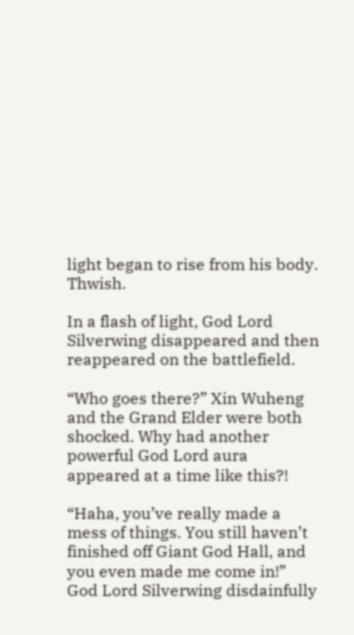light began to rise from his body. Thwish.

In a flash of light, God Lord Silverwing disappeared and then reappeared on the battlefield.

“Who goes there?” Xin Wuheng and the Grand Elder were both shocked. Why had another powerful God Lord aura appeared at a time like this?!

“Haha, you’ve really made a mess of things. You still haven’t finished off Giant God Hall, and you even made me come in!” God Lord Silverwing disdainfully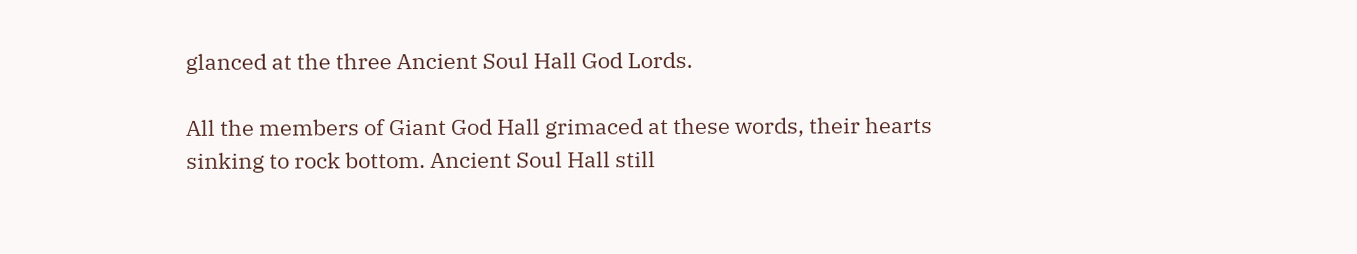glanced at the three Ancient Soul Hall God Lords.

All the members of Giant God Hall grimaced at these words, their hearts sinking to rock bottom. Ancient Soul Hall still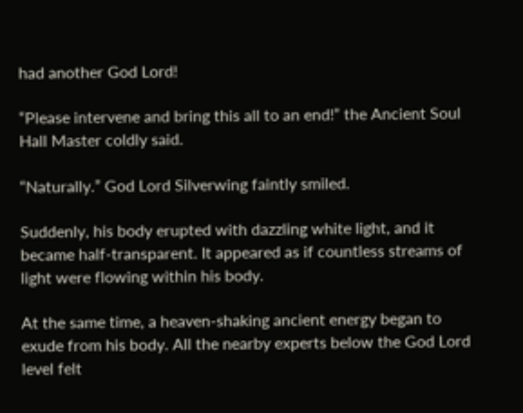had another God Lord!

“Please intervene and bring this all to an end!” the Ancient Soul Hall Master coldly said.

“Naturally.” God Lord Silverwing faintly smiled.

Suddenly, his body erupted with dazzling white light, and it became half-transparent. It appeared as if countless streams of light were flowing within his body.

At the same time, a heaven-shaking ancient energy began to exude from his body. All the nearby experts below the God Lord level felt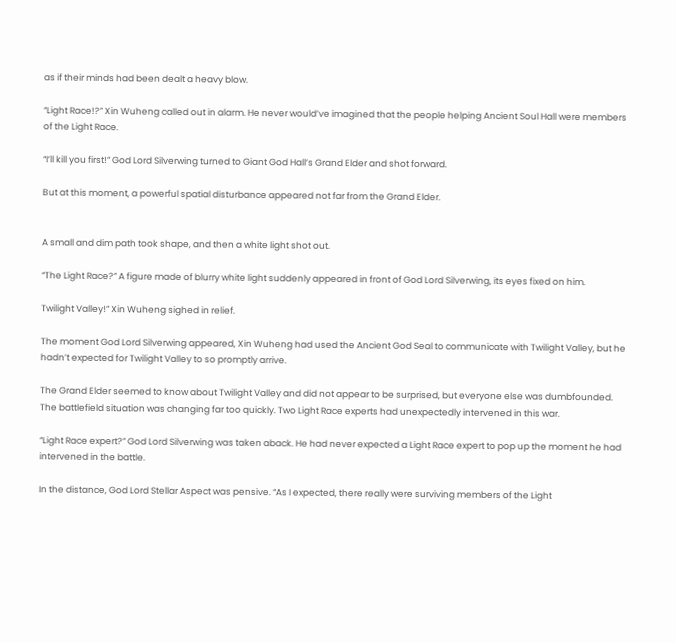as if their minds had been dealt a heavy blow.

“Light Race!?” Xin Wuheng called out in alarm. He never would’ve imagined that the people helping Ancient Soul Hall were members of the Light Race.

“I’ll kill you first!” God Lord Silverwing turned to Giant God Hall’s Grand Elder and shot forward.

But at this moment, a powerful spatial disturbance appeared not far from the Grand Elder.


A small and dim path took shape, and then a white light shot out.

“The Light Race?” A figure made of blurry white light suddenly appeared in front of God Lord Silverwing, its eyes fixed on him.

Twilight Valley!” Xin Wuheng sighed in relief.

The moment God Lord Silverwing appeared, Xin Wuheng had used the Ancient God Seal to communicate with Twilight Valley, but he hadn’t expected for Twilight Valley to so promptly arrive.

The Grand Elder seemed to know about Twilight Valley and did not appear to be surprised, but everyone else was dumbfounded. The battlefield situation was changing far too quickly. Two Light Race experts had unexpectedly intervened in this war.

“Light Race expert?” God Lord Silverwing was taken aback. He had never expected a Light Race expert to pop up the moment he had intervened in the battle.

In the distance, God Lord Stellar Aspect was pensive. “As I expected, there really were surviving members of the Light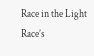Race in the Light Race’s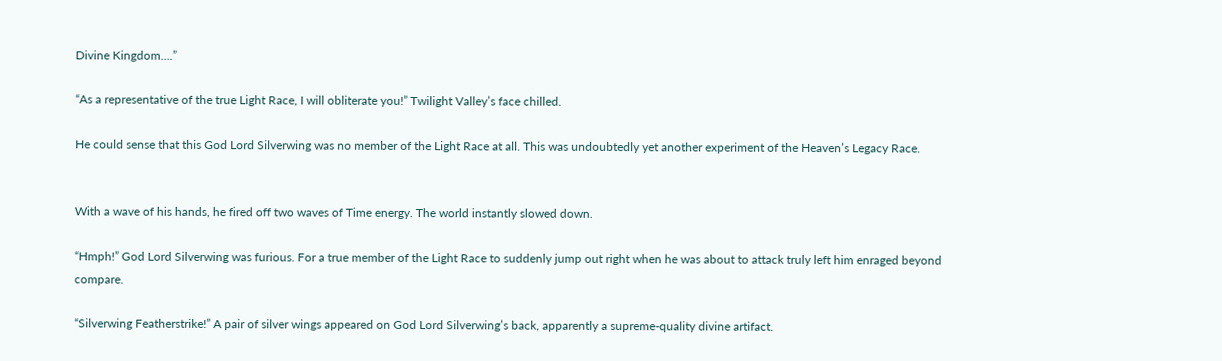Divine Kingdom….”

“As a representative of the true Light Race, I will obliterate you!” Twilight Valley’s face chilled.

He could sense that this God Lord Silverwing was no member of the Light Race at all. This was undoubtedly yet another experiment of the Heaven’s Legacy Race.


With a wave of his hands, he fired off two waves of Time energy. The world instantly slowed down.

“Hmph!” God Lord Silverwing was furious. For a true member of the Light Race to suddenly jump out right when he was about to attack truly left him enraged beyond compare.

“Silverwing Featherstrike!” A pair of silver wings appeared on God Lord Silverwing’s back, apparently a supreme-quality divine artifact.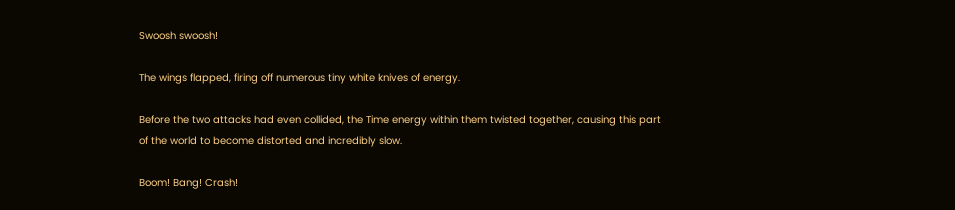Swoosh swoosh!

The wings flapped, firing off numerous tiny white knives of energy.

Before the two attacks had even collided, the Time energy within them twisted together, causing this part of the world to become distorted and incredibly slow.

Boom! Bang! Crash!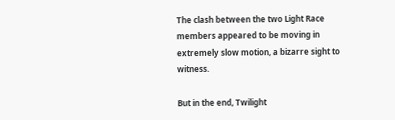The clash between the two Light Race members appeared to be moving in extremely slow motion, a bizarre sight to witness.

But in the end, Twilight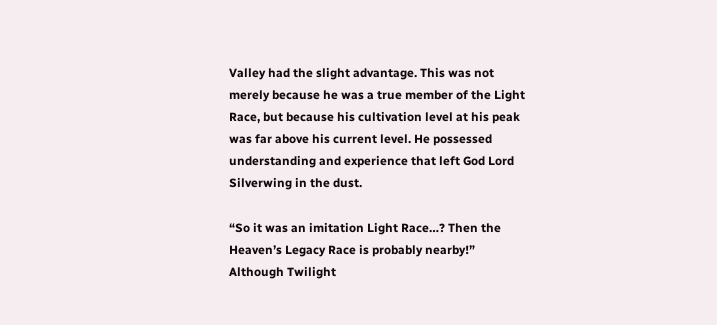Valley had the slight advantage. This was not merely because he was a true member of the Light Race, but because his cultivation level at his peak was far above his current level. He possessed understanding and experience that left God Lord Silverwing in the dust.

“So it was an imitation Light Race…? Then the Heaven’s Legacy Race is probably nearby!” Although Twilight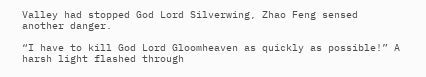Valley had stopped God Lord Silverwing, Zhao Feng sensed another danger.

“I have to kill God Lord Gloomheaven as quickly as possible!” A harsh light flashed through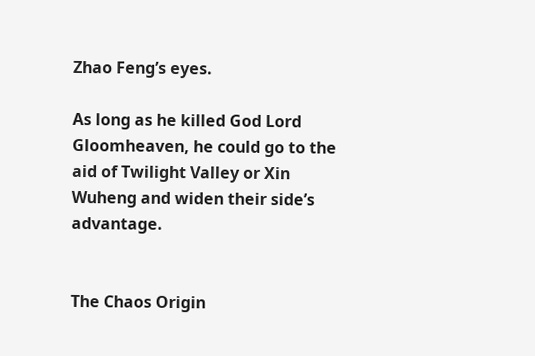Zhao Feng’s eyes.

As long as he killed God Lord Gloomheaven, he could go to the aid of Twilight Valley or Xin Wuheng and widen their side’s advantage.


The Chaos Origin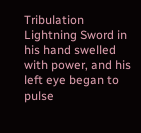Tribulation Lightning Sword in his hand swelled with power, and his left eye began to pulse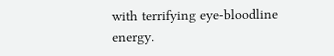with terrifying eye-bloodline energy.